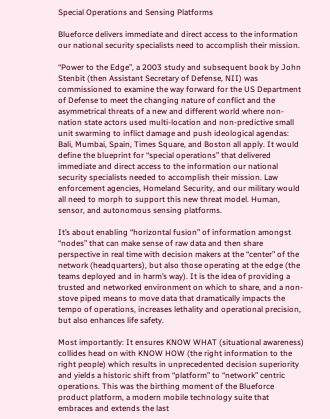Special Operations and Sensing Platforms

Blueforce delivers immediate and direct access to the information our national security specialists need to accomplish their mission.

“Power to the Edge”, a 2003 study and subsequent book by John Stenbit (then Assistant Secretary of Defense, NII) was commissioned to examine the way forward for the US Department of Defense to meet the changing nature of conflict and the asymmetrical threats of a new and different world where non-nation state actors used multi-location and non-predictive small unit swarming to inflict damage and push ideological agendas: Bali, Mumbai, Spain, Times Square, and Boston all apply. It would define the blueprint for “special operations” that delivered immediate and direct access to the information our national security specialists needed to accomplish their mission. Law enforcement agencies, Homeland Security, and our military would all need to morph to support this new threat model. Human, sensor, and autonomous sensing platforms.

It’s about enabling “horizontal fusion” of information amongst “nodes” that can make sense of raw data and then share perspective in real time with decision makers at the “center” of the network (headquarters), but also those operating at the edge (the teams deployed and in harm’s way). It is the idea of providing a trusted and networked environment on which to share, and a non-stove piped means to move data that dramatically impacts the tempo of operations, increases lethality and operational precision, but also enhances life safety.

Most importantly: It ensures KNOW WHAT (situational awareness) collides head on with KNOW HOW (the right information to the right people) which results in unprecedented decision superiority and yields a historic shift from “platform” to “network” centric operations. This was the birthing moment of the Blueforce product platform, a modern mobile technology suite that embraces and extends the last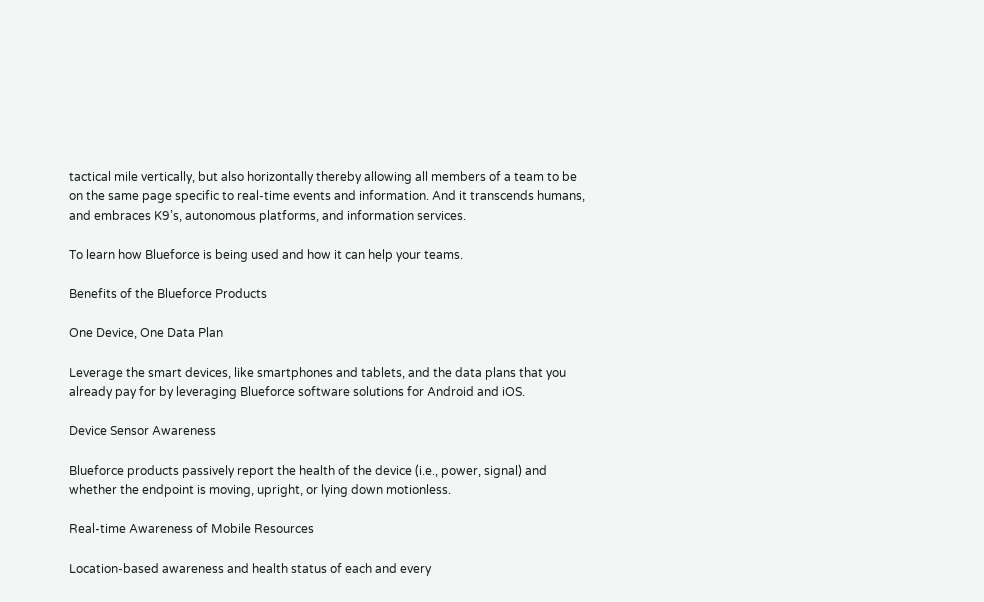tactical mile vertically, but also horizontally thereby allowing all members of a team to be on the same page specific to real-time events and information. And it transcends humans, and embraces K9’s, autonomous platforms, and information services.

To learn how Blueforce is being used and how it can help your teams.

Benefits of the Blueforce Products

One Device, One Data Plan

Leverage the smart devices, like smartphones and tablets, and the data plans that you already pay for by leveraging Blueforce software solutions for Android and iOS.

Device Sensor Awareness

Blueforce products passively report the health of the device (i.e., power, signal) and whether the endpoint is moving, upright, or lying down motionless.

Real-time Awareness of Mobile Resources

Location-based awareness and health status of each and every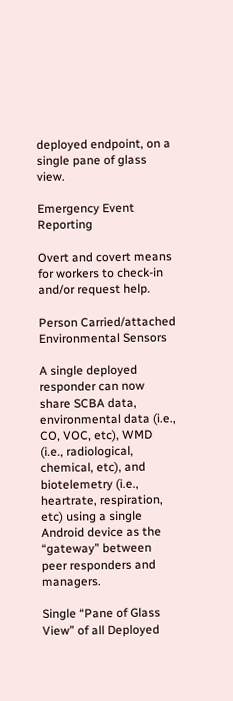deployed endpoint, on a single pane of glass view.

Emergency Event Reporting

Overt and covert means for workers to check-in and/or request help.

Person Carried/attached Environmental Sensors

A single deployed responder can now share SCBA data, environmental data (i.e., CO, VOC, etc), WMD (i.e., radiological, chemical, etc), and biotelemetry (i.e., heartrate, respiration, etc) using a single Android device as the “gateway” between peer responders and managers.

Single “Pane of Glass View” of all Deployed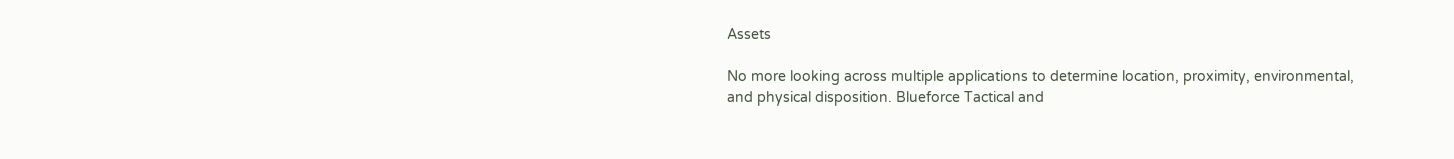Assets

No more looking across multiple applications to determine location, proximity, environmental, and physical disposition. Blueforce Tactical and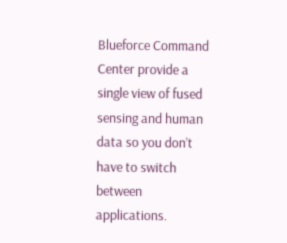Blueforce Command Center provide a single view of fused sensing and human data so you don’t have to switch between applications.